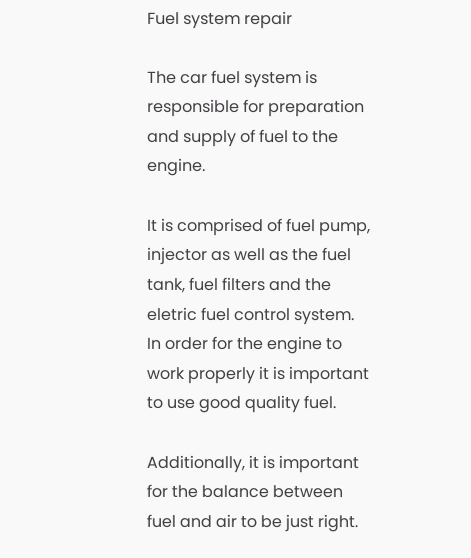Fuel system repair

The car fuel system is responsible for preparation and supply of fuel to the engine.

It is comprised of fuel pump, injector as well as the fuel tank, fuel filters and the eletric fuel control system. In order for the engine to work properly it is important to use good quality fuel.

Additionally, it is important for the balance between fuel and air to be just right.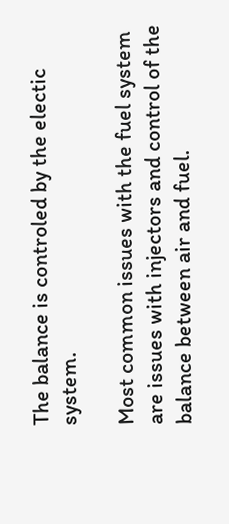The balance is controled by the electic system.

Most common issues with the fuel system are issues with injectors and control of the balance between air and fuel.